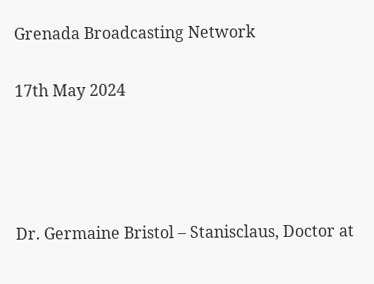Grenada Broadcasting Network

17th May 2024




Dr. Germaine Bristol – Stanisclaus, Doctor at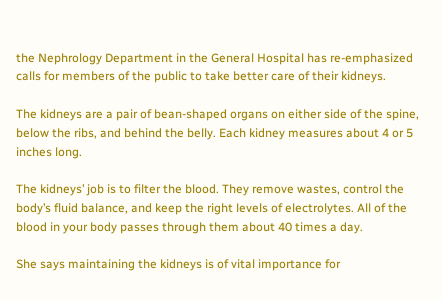the Nephrology Department in the General Hospital has re-emphasized calls for members of the public to take better care of their kidneys.

The kidneys are a pair of bean-shaped organs on either side of the spine, below the ribs, and behind the belly. Each kidney measures about 4 or 5 inches long.

The kidneys’ job is to filter the blood. They remove wastes, control the body’s fluid balance, and keep the right levels of electrolytes. All of the blood in your body passes through them about 40 times a day.

She says maintaining the kidneys is of vital importance for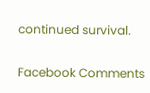continued survival.

Facebook Comments